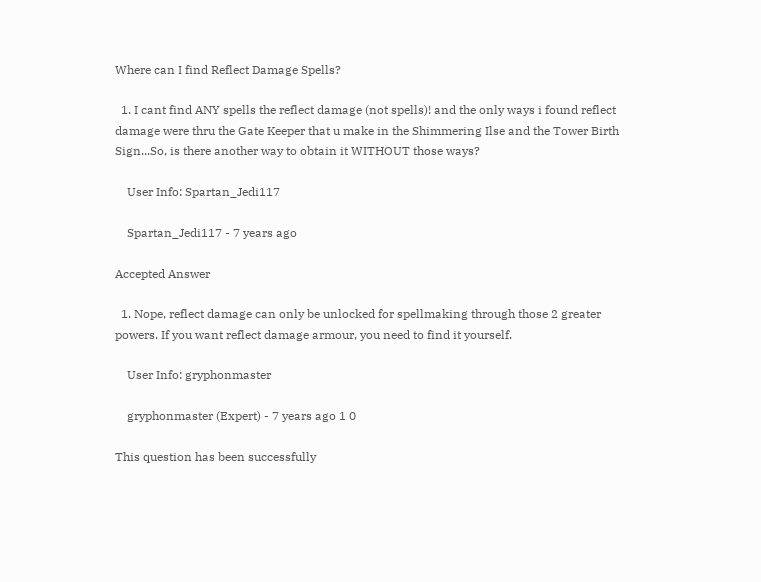Where can I find Reflect Damage Spells?

  1. I cant find ANY spells the reflect damage (not spells)! and the only ways i found reflect damage were thru the Gate Keeper that u make in the Shimmering Ilse and the Tower Birth Sign...So, is there another way to obtain it WITHOUT those ways?

    User Info: Spartan_Jedi117

    Spartan_Jedi117 - 7 years ago

Accepted Answer

  1. Nope, reflect damage can only be unlocked for spellmaking through those 2 greater powers. If you want reflect damage armour, you need to find it yourself.

    User Info: gryphonmaster

    gryphonmaster (Expert) - 7 years ago 1 0

This question has been successfully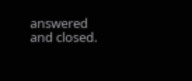answered and closed.